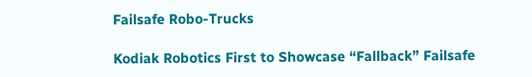Failsafe Robo-Trucks

Kodiak Robotics First to Showcase “Fallback” Failsafe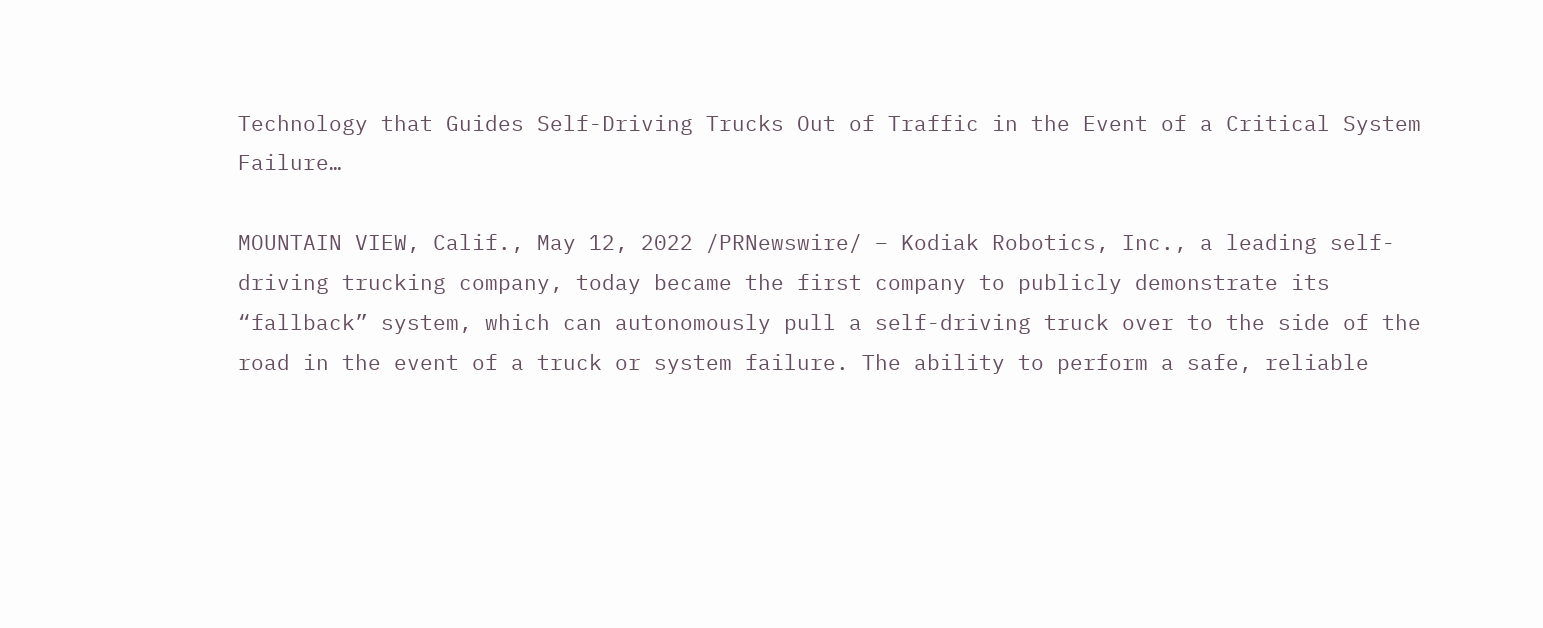Technology that Guides Self-Driving Trucks Out of Traffic in the Event of a Critical System Failure…

MOUNTAIN VIEW, Calif., May 12, 2022 /PRNewswire/ – Kodiak Robotics, Inc., a leading self-driving trucking company, today became the first company to publicly demonstrate its “fallback” system, which can autonomously pull a self-driving truck over to the side of the road in the event of a truck or system failure. The ability to perform a safe, reliable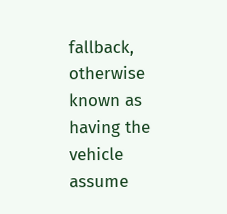fallback, otherwise known as having the vehicle assume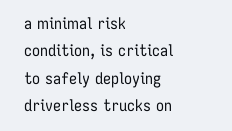a minimal risk condition, is critical to safely deploying driverless trucks on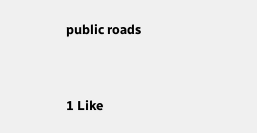public roads


1 Like